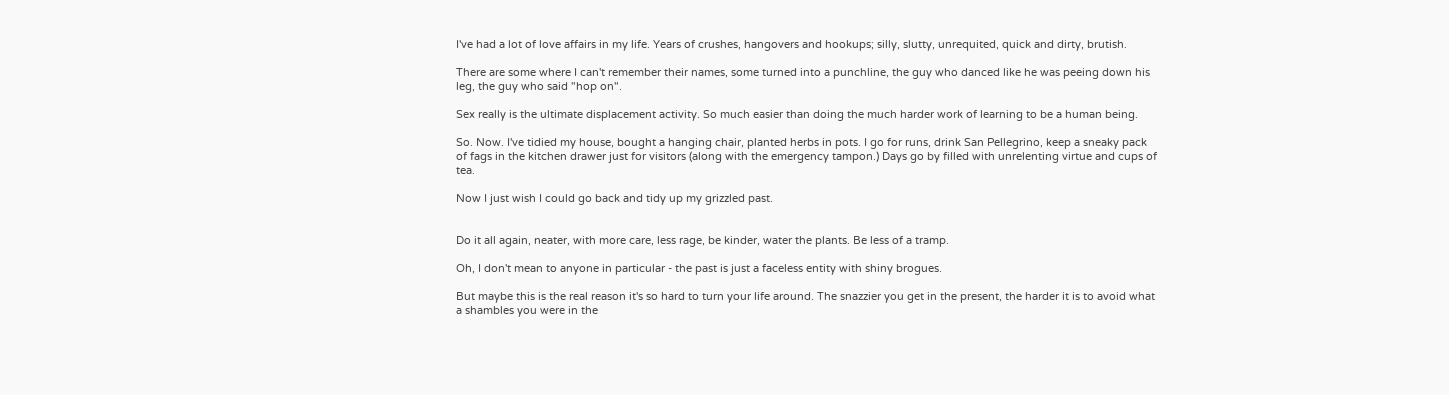I've had a lot of love affairs in my life. Years of crushes, hangovers and hookups; silly, slutty, unrequited, quick and dirty, brutish.

There are some where I can't remember their names, some turned into a punchline, the guy who danced like he was peeing down his leg, the guy who said "hop on".

Sex really is the ultimate displacement activity. So much easier than doing the much harder work of learning to be a human being.

So. Now. I've tidied my house, bought a hanging chair, planted herbs in pots. I go for runs, drink San Pellegrino, keep a sneaky pack of fags in the kitchen drawer just for visitors (along with the emergency tampon.) Days go by filled with unrelenting virtue and cups of tea.

Now I just wish I could go back and tidy up my grizzled past.


Do it all again, neater, with more care, less rage, be kinder, water the plants. Be less of a tramp.

Oh, I don't mean to anyone in particular - the past is just a faceless entity with shiny brogues.

But maybe this is the real reason it's so hard to turn your life around. The snazzier you get in the present, the harder it is to avoid what a shambles you were in the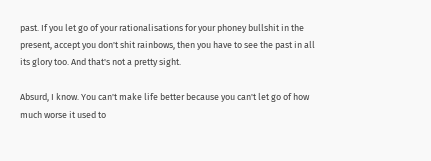past. If you let go of your rationalisations for your phoney bullshit in the present, accept you don't shit rainbows, then you have to see the past in all its glory too. And that's not a pretty sight.

Absurd, I know. You can't make life better because you can't let go of how much worse it used to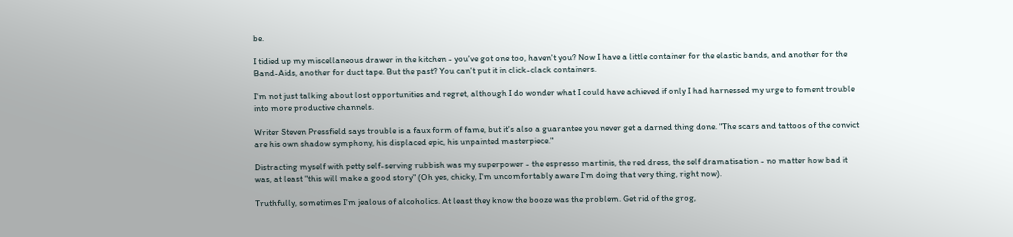be.

I tidied up my miscellaneous drawer in the kitchen - you've got one too, haven't you? Now I have a little container for the elastic bands, and another for the Band-Aids, another for duct tape. But the past? You can't put it in click-clack containers.

I'm not just talking about lost opportunities and regret, although I do wonder what I could have achieved if only I had harnessed my urge to foment trouble into more productive channels.

Writer Steven Pressfield says trouble is a faux form of fame, but it's also a guarantee you never get a darned thing done. "The scars and tattoos of the convict are his own shadow symphony, his displaced epic, his unpainted masterpiece."

Distracting myself with petty self-serving rubbish was my superpower - the espresso martinis, the red dress, the self dramatisation - no matter how bad it was, at least "this will make a good story" (Oh yes, chicky, I'm uncomfortably aware I'm doing that very thing, right now).

Truthfully, sometimes I'm jealous of alcoholics. At least they know the booze was the problem. Get rid of the grog,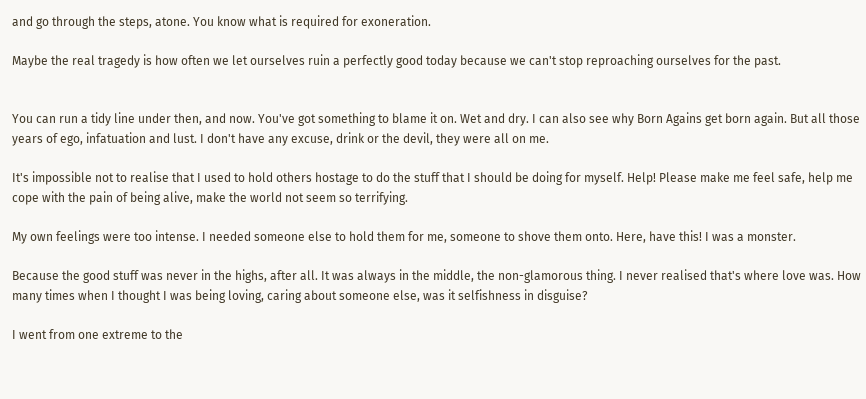and go through the steps, atone. You know what is required for exoneration.

Maybe the real tragedy is how often we let ourselves ruin a perfectly good today because we can't stop reproaching ourselves for the past.


You can run a tidy line under then, and now. You've got something to blame it on. Wet and dry. I can also see why Born Agains get born again. But all those years of ego, infatuation and lust. I don't have any excuse, drink or the devil, they were all on me.

It's impossible not to realise that I used to hold others hostage to do the stuff that I should be doing for myself. Help! Please make me feel safe, help me cope with the pain of being alive, make the world not seem so terrifying.

My own feelings were too intense. I needed someone else to hold them for me, someone to shove them onto. Here, have this! I was a monster.

Because the good stuff was never in the highs, after all. It was always in the middle, the non-glamorous thing. I never realised that's where love was. How many times when I thought I was being loving, caring about someone else, was it selfishness in disguise?

I went from one extreme to the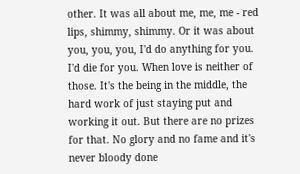other. It was all about me, me, me - red lips, shimmy, shimmy. Or it was about you, you, you, I'd do anything for you. I'd die for you. When love is neither of those. It's the being in the middle, the hard work of just staying put and working it out. But there are no prizes for that. No glory and no fame and it's never bloody done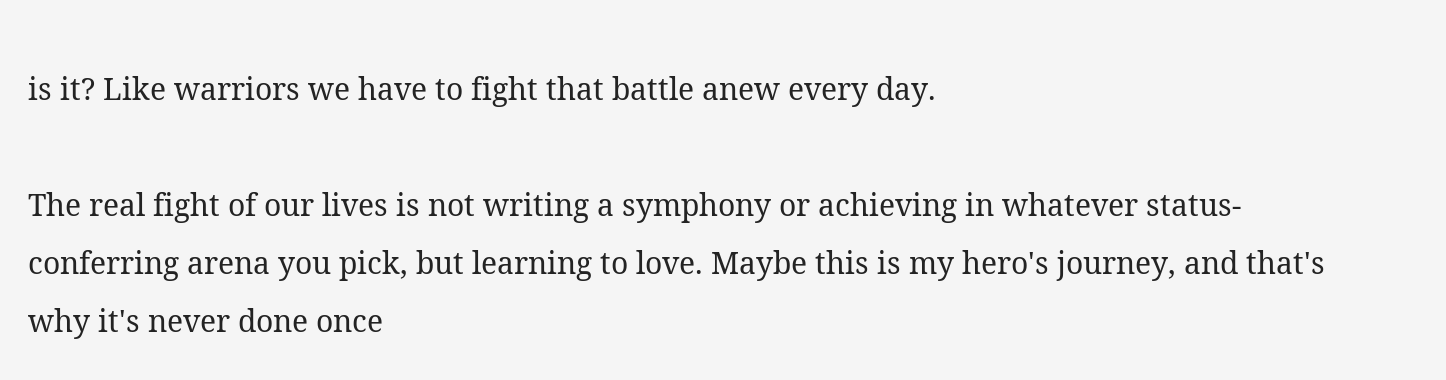is it? Like warriors we have to fight that battle anew every day.

The real fight of our lives is not writing a symphony or achieving in whatever status-conferring arena you pick, but learning to love. Maybe this is my hero's journey, and that's why it's never done once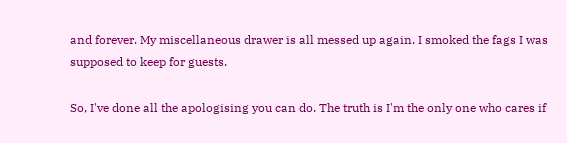and forever. My miscellaneous drawer is all messed up again. I smoked the fags I was supposed to keep for guests.

So, I've done all the apologising you can do. The truth is I'm the only one who cares if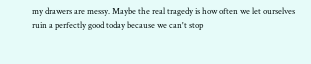my drawers are messy. Maybe the real tragedy is how often we let ourselves ruin a perfectly good today because we can't stop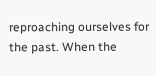reproaching ourselves for the past. When the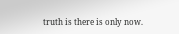truth is there is only now.